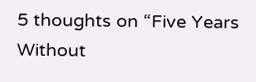5 thoughts on “Five Years Without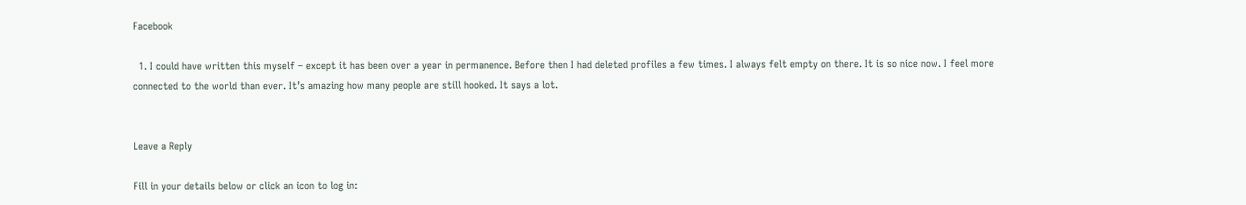Facebook

  1. I could have written this myself – except it has been over a year in permanence. Before then I had deleted profiles a few times. I always felt empty on there. It is so nice now. I feel more connected to the world than ever. It’s amazing how many people are still hooked. It says a lot.


Leave a Reply

Fill in your details below or click an icon to log in: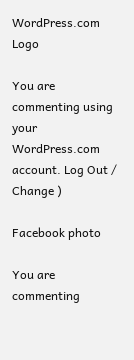WordPress.com Logo

You are commenting using your WordPress.com account. Log Out /  Change )

Facebook photo

You are commenting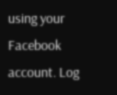using your Facebook account. Log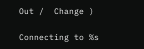Out /  Change )

Connecting to %s